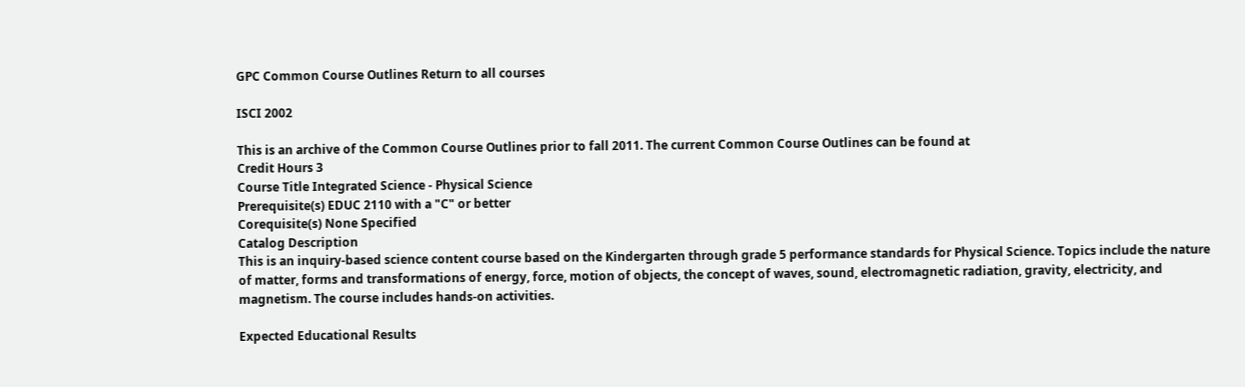GPC Common Course Outlines Return to all courses

ISCI 2002

This is an archive of the Common Course Outlines prior to fall 2011. The current Common Course Outlines can be found at
Credit Hours 3
Course Title Integrated Science - Physical Science
Prerequisite(s) EDUC 2110 with a "C" or better
Corequisite(s) None Specified
Catalog Description
This is an inquiry-based science content course based on the Kindergarten through grade 5 performance standards for Physical Science. Topics include the nature of matter, forms and transformations of energy, force, motion of objects, the concept of waves, sound, electromagnetic radiation, gravity, electricity, and magnetism. The course includes hands-on activities.

Expected Educational Results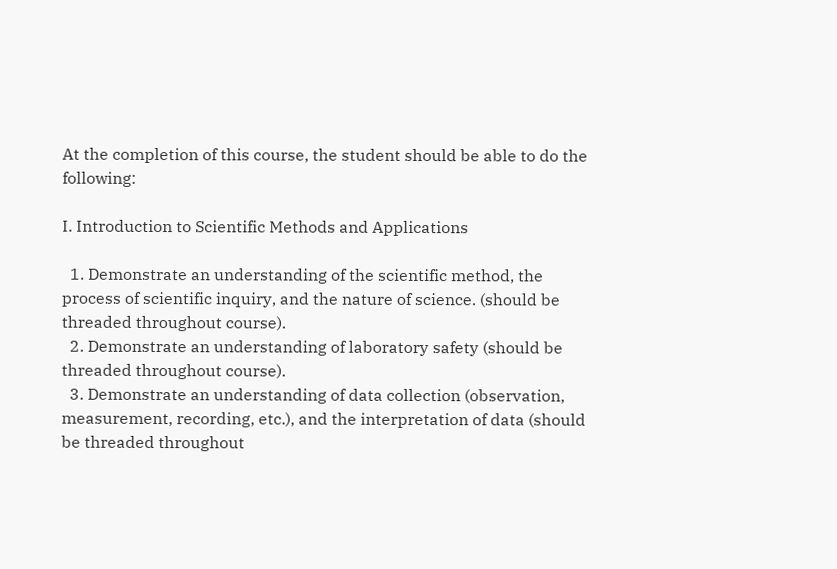At the completion of this course, the student should be able to do the following:

I. Introduction to Scientific Methods and Applications

  1. Demonstrate an understanding of the scientific method, the process of scientific inquiry, and the nature of science. (should be threaded throughout course).
  2. Demonstrate an understanding of laboratory safety (should be threaded throughout course).
  3. Demonstrate an understanding of data collection (observation, measurement, recording, etc.), and the interpretation of data (should be threaded throughout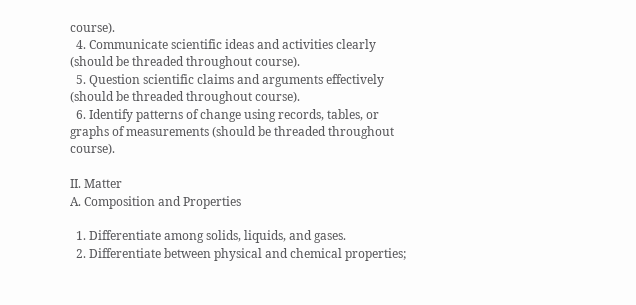course).
  4. Communicate scientific ideas and activities clearly (should be threaded throughout course).
  5. Question scientific claims and arguments effectively (should be threaded throughout course).
  6. Identify patterns of change using records, tables, or graphs of measurements (should be threaded throughout course).

II. Matter
A. Composition and Properties

  1. Differentiate among solids, liquids, and gases.
  2. Differentiate between physical and chemical properties;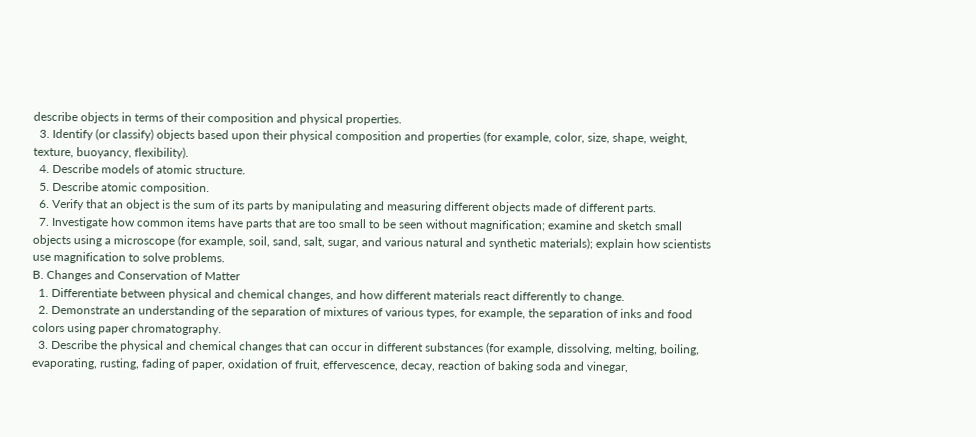describe objects in terms of their composition and physical properties.
  3. Identify (or classify) objects based upon their physical composition and properties (for example, color, size, shape, weight, texture, buoyancy, flexibility).
  4. Describe models of atomic structure.
  5. Describe atomic composition.
  6. Verify that an object is the sum of its parts by manipulating and measuring different objects made of different parts.
  7. Investigate how common items have parts that are too small to be seen without magnification; examine and sketch small objects using a microscope (for example, soil, sand, salt, sugar, and various natural and synthetic materials); explain how scientists use magnification to solve problems.
B. Changes and Conservation of Matter
  1. Differentiate between physical and chemical changes, and how different materials react differently to change.
  2. Demonstrate an understanding of the separation of mixtures of various types, for example, the separation of inks and food colors using paper chromatography.
  3. Describe the physical and chemical changes that can occur in different substances (for example, dissolving, melting, boiling, evaporating, rusting, fading of paper, oxidation of fruit, effervescence, decay, reaction of baking soda and vinegar,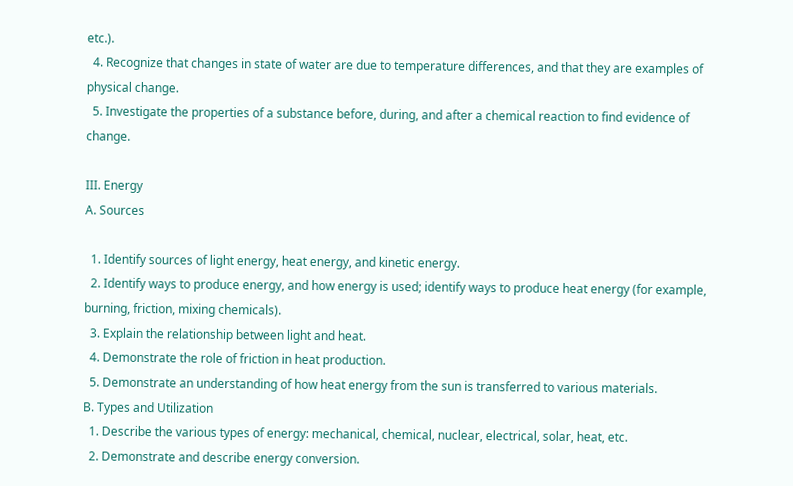etc.).
  4. Recognize that changes in state of water are due to temperature differences, and that they are examples of physical change.
  5. Investigate the properties of a substance before, during, and after a chemical reaction to find evidence of change.

III. Energy
A. Sources

  1. Identify sources of light energy, heat energy, and kinetic energy.
  2. Identify ways to produce energy, and how energy is used; identify ways to produce heat energy (for example, burning, friction, mixing chemicals).
  3. Explain the relationship between light and heat.
  4. Demonstrate the role of friction in heat production.
  5. Demonstrate an understanding of how heat energy from the sun is transferred to various materials.
B. Types and Utilization
  1. Describe the various types of energy: mechanical, chemical, nuclear, electrical, solar, heat, etc.
  2. Demonstrate and describe energy conversion.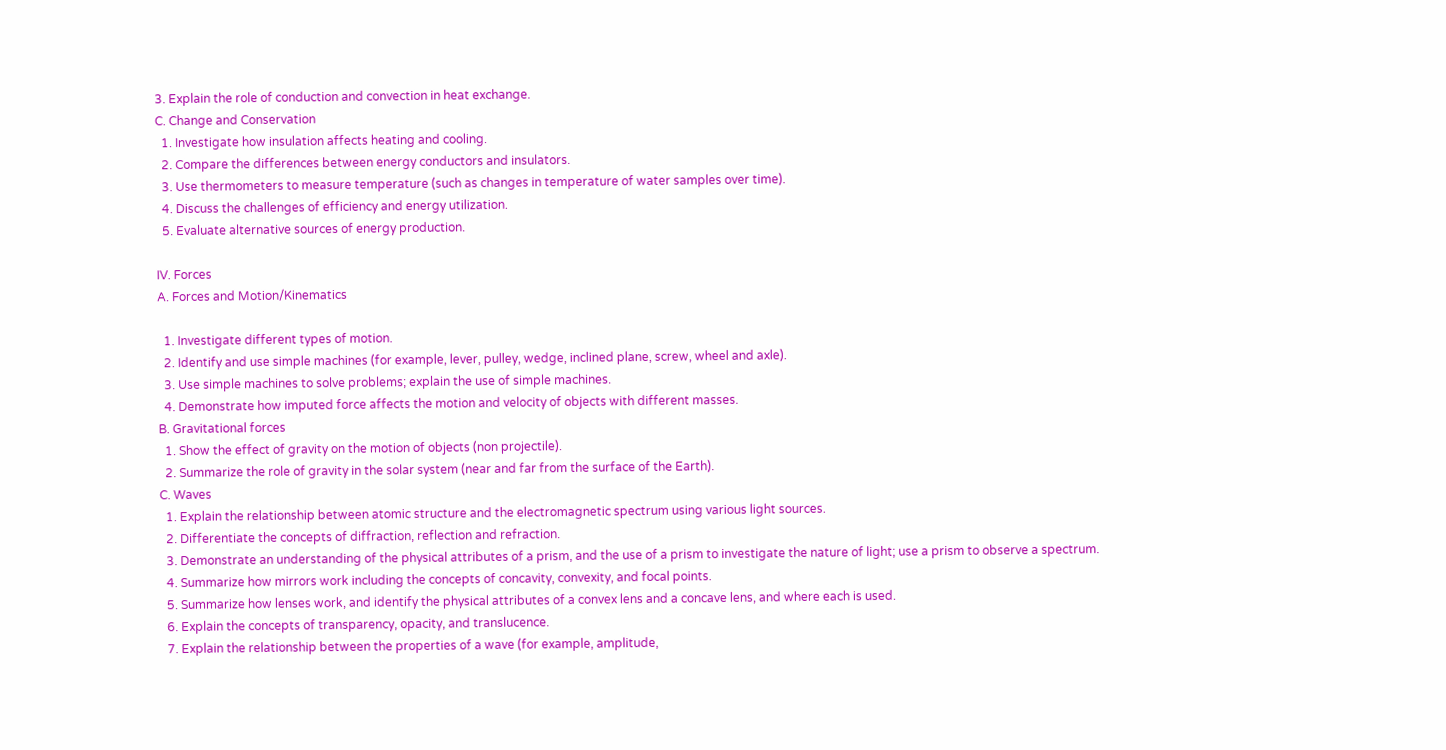3. Explain the role of conduction and convection in heat exchange.
C. Change and Conservation
  1. Investigate how insulation affects heating and cooling.
  2. Compare the differences between energy conductors and insulators.
  3. Use thermometers to measure temperature (such as changes in temperature of water samples over time).
  4. Discuss the challenges of efficiency and energy utilization.
  5. Evaluate alternative sources of energy production.

IV. Forces
A. Forces and Motion/Kinematics

  1. Investigate different types of motion.
  2. Identify and use simple machines (for example, lever, pulley, wedge, inclined plane, screw, wheel and axle).
  3. Use simple machines to solve problems; explain the use of simple machines.
  4. Demonstrate how imputed force affects the motion and velocity of objects with different masses.
B. Gravitational forces
  1. Show the effect of gravity on the motion of objects (non projectile).
  2. Summarize the role of gravity in the solar system (near and far from the surface of the Earth).
C. Waves
  1. Explain the relationship between atomic structure and the electromagnetic spectrum using various light sources.
  2. Differentiate the concepts of diffraction, reflection and refraction.
  3. Demonstrate an understanding of the physical attributes of a prism, and the use of a prism to investigate the nature of light; use a prism to observe a spectrum.
  4. Summarize how mirrors work including the concepts of concavity, convexity, and focal points.
  5. Summarize how lenses work, and identify the physical attributes of a convex lens and a concave lens, and where each is used.
  6. Explain the concepts of transparency, opacity, and translucence.
  7. Explain the relationship between the properties of a wave (for example, amplitude,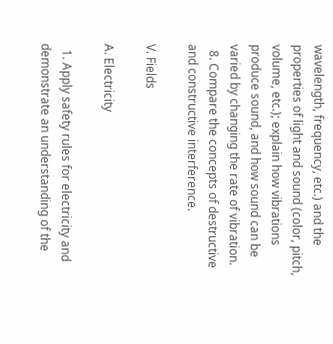wavelength, frequency, etc.) and the properties of light and sound (color, pitch, volume, etc.); explain how vibrations produce sound, and how sound can be varied by changing the rate of vibration.
  8. Compare the concepts of destructive and constructive interference.

V. Fields

A. Electricity

  1. Apply safety rules for electricity and demonstrate an understanding of the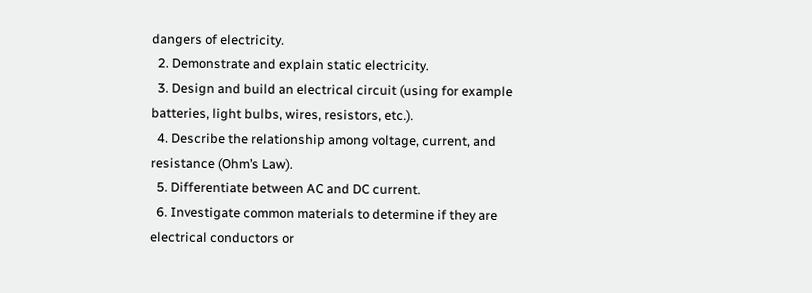dangers of electricity.
  2. Demonstrate and explain static electricity.
  3. Design and build an electrical circuit (using for example batteries, light bulbs, wires, resistors, etc.).
  4. Describe the relationship among voltage, current, and resistance (Ohm’s Law).
  5. Differentiate between AC and DC current.
  6. Investigate common materials to determine if they are electrical conductors or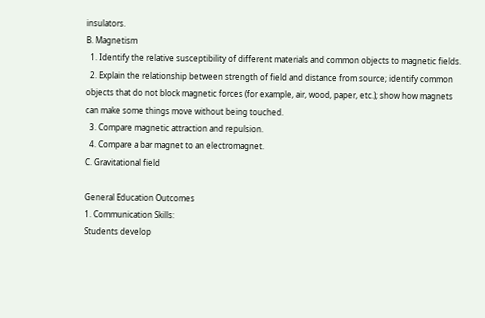insulators.
B. Magnetism
  1. Identify the relative susceptibility of different materials and common objects to magnetic fields.
  2. Explain the relationship between strength of field and distance from source; identify common objects that do not block magnetic forces (for example, air, wood, paper, etc.); show how magnets can make some things move without being touched.
  3. Compare magnetic attraction and repulsion.
  4. Compare a bar magnet to an electromagnet.
C. Gravitational field

General Education Outcomes
1. Communication Skills:
Students develop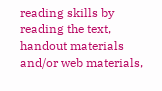reading skills by reading the text, handout materials and/or web materials,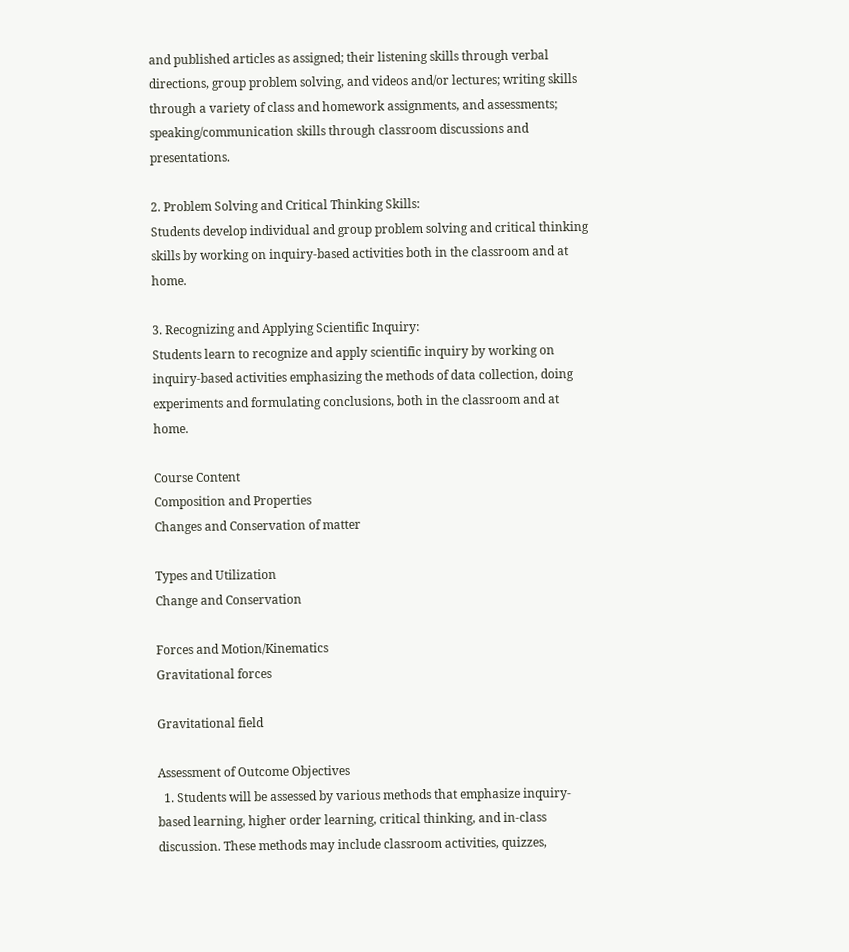and published articles as assigned; their listening skills through verbal directions, group problem solving, and videos and/or lectures; writing skills through a variety of class and homework assignments, and assessments; speaking/communication skills through classroom discussions and presentations.

2. Problem Solving and Critical Thinking Skills:
Students develop individual and group problem solving and critical thinking skills by working on inquiry-based activities both in the classroom and at home.

3. Recognizing and Applying Scientific Inquiry:
Students learn to recognize and apply scientific inquiry by working on inquiry-based activities emphasizing the methods of data collection, doing experiments and formulating conclusions, both in the classroom and at home.

Course Content
Composition and Properties
Changes and Conservation of matter

Types and Utilization
Change and Conservation

Forces and Motion/Kinematics
Gravitational forces

Gravitational field

Assessment of Outcome Objectives
  1. Students will be assessed by various methods that emphasize inquiry-based learning, higher order learning, critical thinking, and in-class discussion. These methods may include classroom activities, quizzes,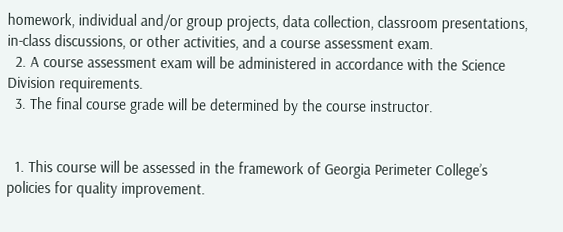homework, individual and/or group projects, data collection, classroom presentations, in-class discussions, or other activities, and a course assessment exam.
  2. A course assessment exam will be administered in accordance with the Science Division requirements.
  3. The final course grade will be determined by the course instructor.


  1. This course will be assessed in the framework of Georgia Perimeter College’s policies for quality improvement.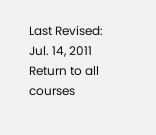Last Revised: Jul. 14, 2011
Return to all courses